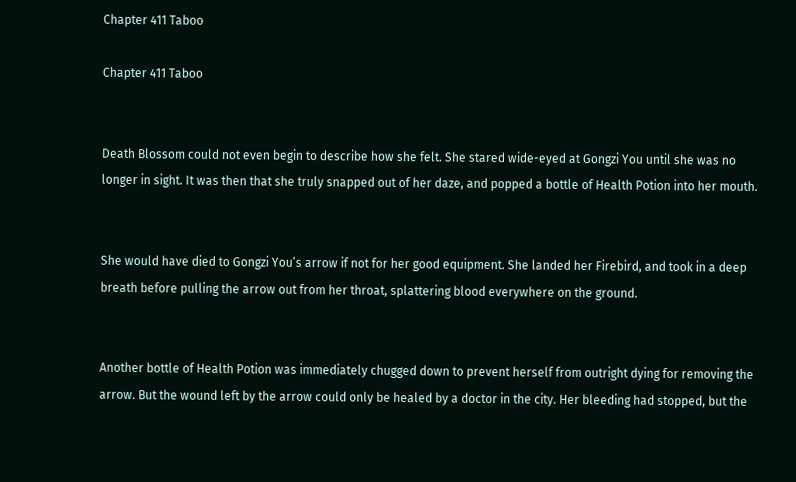Chapter 411 Taboo

Chapter 411 Taboo


Death Blossom could not even begin to describe how she felt. She stared wide-eyed at Gongzi You until she was no longer in sight. It was then that she truly snapped out of her daze, and popped a bottle of Health Potion into her mouth.


She would have died to Gongzi You’s arrow if not for her good equipment. She landed her Firebird, and took in a deep breath before pulling the arrow out from her throat, splattering blood everywhere on the ground.


Another bottle of Health Potion was immediately chugged down to prevent herself from outright dying for removing the arrow. But the wound left by the arrow could only be healed by a doctor in the city. Her bleeding had stopped, but the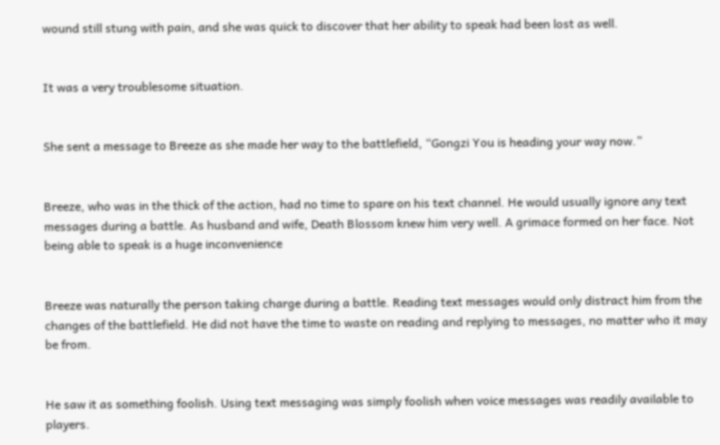wound still stung with pain, and she was quick to discover that her ability to speak had been lost as well.


It was a very troublesome situation.


She sent a message to Breeze as she made her way to the battlefield, “Gongzi You is heading your way now.”


Breeze, who was in the thick of the action, had no time to spare on his text channel. He would usually ignore any text messages during a battle. As husband and wife, Death Blossom knew him very well. A grimace formed on her face. Not being able to speak is a huge inconvenience


Breeze was naturally the person taking charge during a battle. Reading text messages would only distract him from the changes of the battlefield. He did not have the time to waste on reading and replying to messages, no matter who it may be from.


He saw it as something foolish. Using text messaging was simply foolish when voice messages was readily available to players.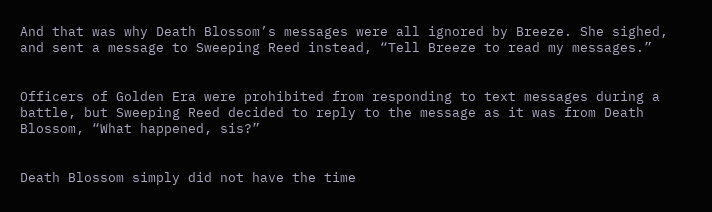And that was why Death Blossom’s messages were all ignored by Breeze. She sighed, and sent a message to Sweeping Reed instead, “Tell Breeze to read my messages.”


Officers of Golden Era were prohibited from responding to text messages during a battle, but Sweeping Reed decided to reply to the message as it was from Death Blossom, “What happened, sis?”


Death Blossom simply did not have the time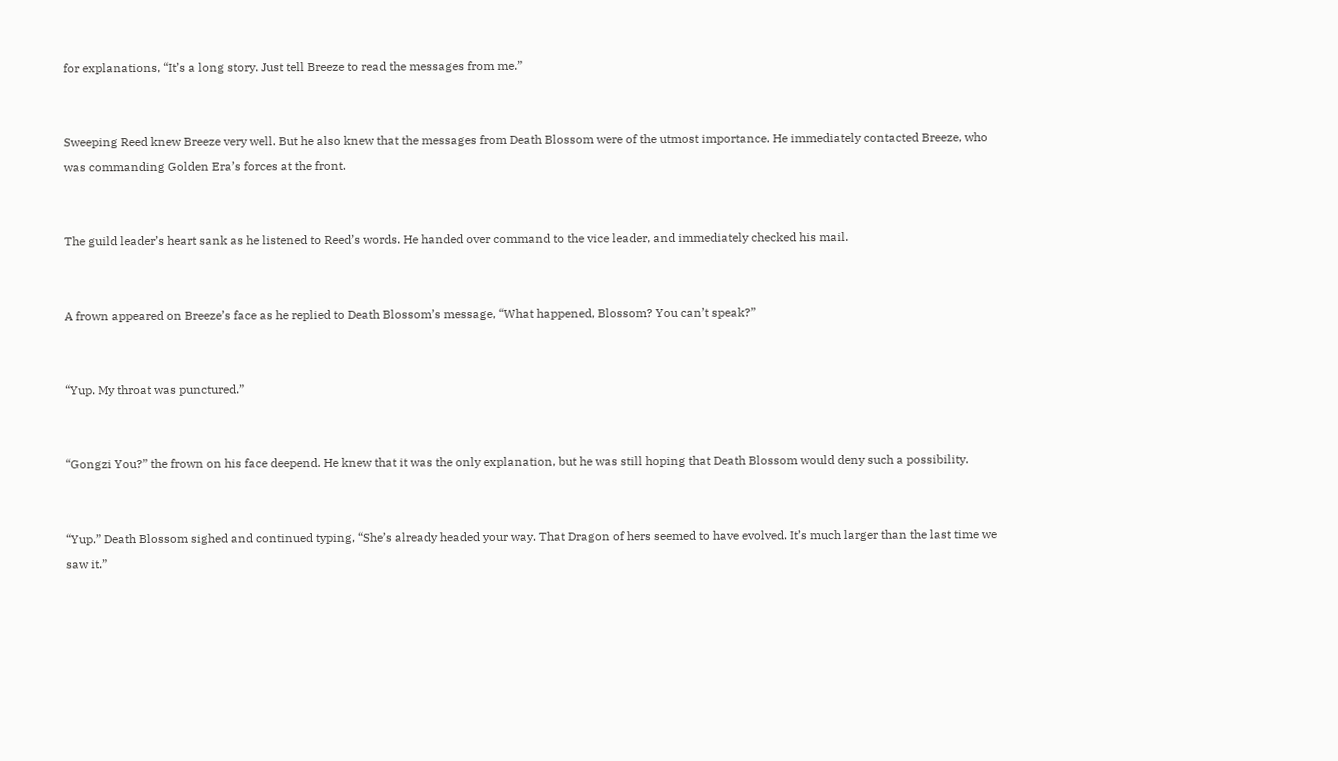for explanations, “It’s a long story. Just tell Breeze to read the messages from me.”


Sweeping Reed knew Breeze very well. But he also knew that the messages from Death Blossom were of the utmost importance. He immediately contacted Breeze, who was commanding Golden Era’s forces at the front.


The guild leader’s heart sank as he listened to Reed’s words. He handed over command to the vice leader, and immediately checked his mail.


A frown appeared on Breeze’s face as he replied to Death Blossom’s message, “What happened, Blossom? You can’t speak?”


“Yup. My throat was punctured.”


“Gongzi You?” the frown on his face deepend. He knew that it was the only explanation, but he was still hoping that Death Blossom would deny such a possibility.


“Yup.” Death Blossom sighed and continued typing, “She’s already headed your way. That Dragon of hers seemed to have evolved. It’s much larger than the last time we saw it.”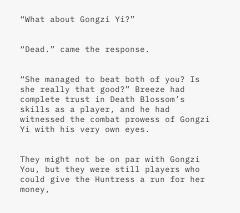“What about Gongzi Yi?”


“Dead.” came the response.


“She managed to beat both of you? Is she really that good?” Breeze had complete trust in Death Blossom’s skills as a player, and he had witnessed the combat prowess of Gongzi Yi with his very own eyes.


They might not be on par with Gongzi You, but they were still players who could give the Huntress a run for her money,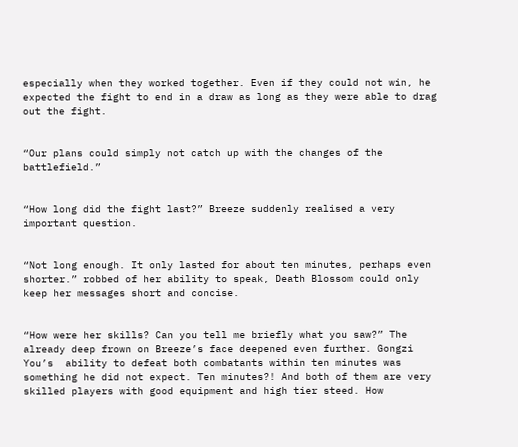especially when they worked together. Even if they could not win, he expected the fight to end in a draw as long as they were able to drag out the fight.


“Our plans could simply not catch up with the changes of the battlefield.”


“How long did the fight last?” Breeze suddenly realised a very important question.


“Not long enough. It only lasted for about ten minutes, perhaps even shorter.” robbed of her ability to speak, Death Blossom could only keep her messages short and concise.


“How were her skills? Can you tell me briefly what you saw?” The already deep frown on Breeze’s face deepened even further. Gongzi You’s  ability to defeat both combatants within ten minutes was something he did not expect. Ten minutes?! And both of them are very skilled players with good equipment and high tier steed. How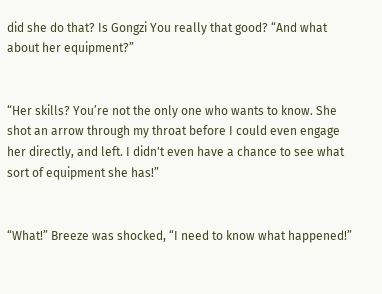did she do that? Is Gongzi You really that good? “And what about her equipment?”


“Her skills? You’re not the only one who wants to know. She shot an arrow through my throat before I could even engage her directly, and left. I didn't even have a chance to see what sort of equipment she has!”


“What!” Breeze was shocked, “I need to know what happened!”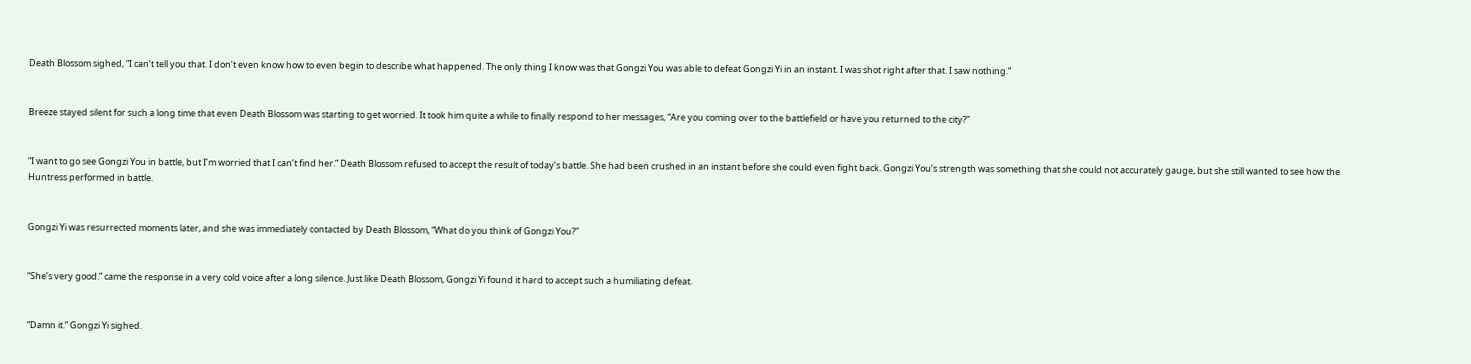Death Blossom sighed, “I can’t tell you that. I don’t even know how to even begin to describe what happened. The only thing I know was that Gongzi You was able to defeat Gongzi Yi in an instant. I was shot right after that. I saw nothing.”


Breeze stayed silent for such a long time that even Death Blossom was starting to get worried. It took him quite a while to finally respond to her messages, “Are you coming over to the battlefield or have you returned to the city?”


“I want to go see Gongzi You in battle, but I’m worried that I can’t find her.” Death Blossom refused to accept the result of today’s battle. She had been crushed in an instant before she could even fight back. Gongzi You’s strength was something that she could not accurately gauge, but she still wanted to see how the Huntress performed in battle.


Gongzi Yi was resurrected moments later, and she was immediately contacted by Death Blossom, “What do you think of Gongzi You?”


“She’s very good.” came the response in a very cold voice after a long silence. Just like Death Blossom, Gongzi Yi found it hard to accept such a humiliating defeat.


“Damn it.” Gongzi Yi sighed.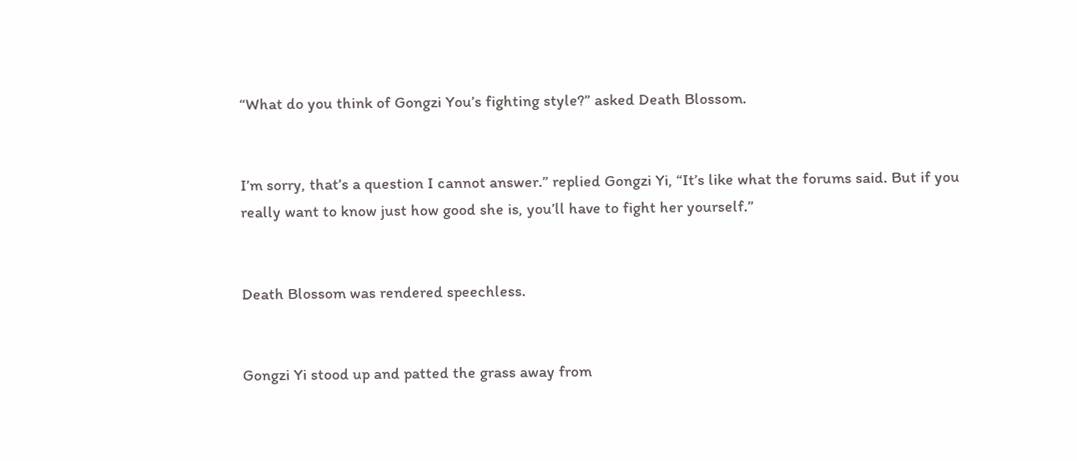“What do you think of Gongzi You’s fighting style?” asked Death Blossom.


I’m sorry, that’s a question I cannot answer.” replied Gongzi Yi, “It’s like what the forums said. But if you really want to know just how good she is, you’ll have to fight her yourself.”


Death Blossom was rendered speechless.


Gongzi Yi stood up and patted the grass away from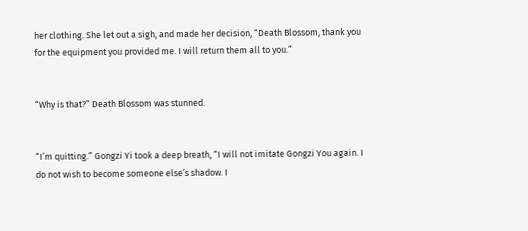her clothing. She let out a sigh, and made her decision, “Death Blossom, thank you for the equipment you provided me. I will return them all to you.”


“Why is that?” Death Blossom was stunned.


“I’m quitting.” Gongzi Yi took a deep breath, “I will not imitate Gongzi You again. I do not wish to become someone else’s shadow. I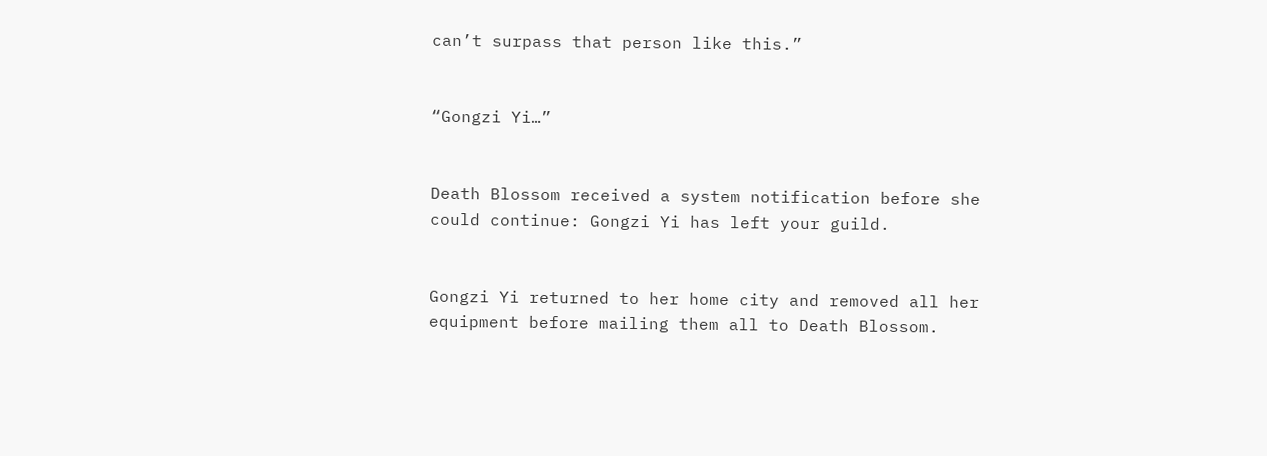can’t surpass that person like this.”


“Gongzi Yi…”


Death Blossom received a system notification before she could continue: Gongzi Yi has left your guild.


Gongzi Yi returned to her home city and removed all her equipment before mailing them all to Death Blossom.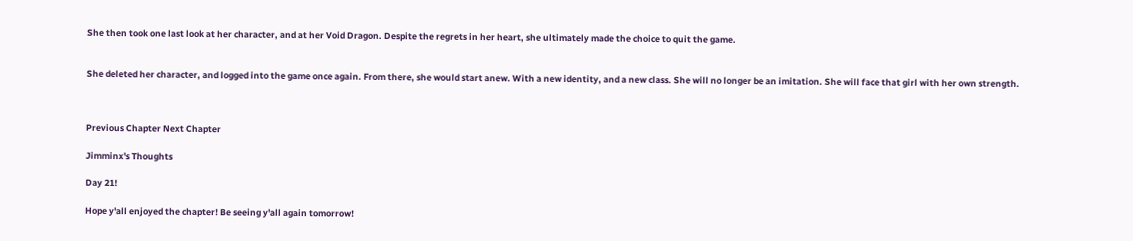She then took one last look at her character, and at her Void Dragon. Despite the regrets in her heart, she ultimately made the choice to quit the game.


She deleted her character, and logged into the game once again. From there, she would start anew. With a new identity, and a new class. She will no longer be an imitation. She will face that girl with her own strength.



Previous Chapter Next Chapter

Jimminx's Thoughts

Day 21!

Hope y'all enjoyed the chapter! Be seeing y'all again tomorrow!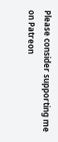Please consider supporting me on Patreon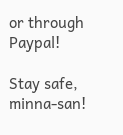or through Paypal!

Stay safe, minna-san!